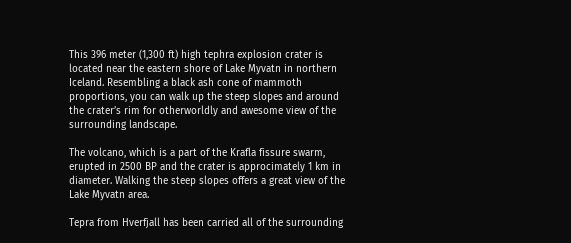This 396 meter (1,300 ft) high tephra explosion crater is located near the eastern shore of Lake Myvatn in northern Iceland. Resembling a black ash cone of mammoth proportions, you can walk up the steep slopes and around the crater’s rim for otherworldly and awesome view of the surrounding landscape.

The volcano, which is a part of the Krafla fissure swarm, erupted in 2500 BP and the crater is approcimately 1 km in diameter. Walking the steep slopes offers a great view of the Lake Myvatn area.

Tepra from Hverfjall has been carried all of the surrounding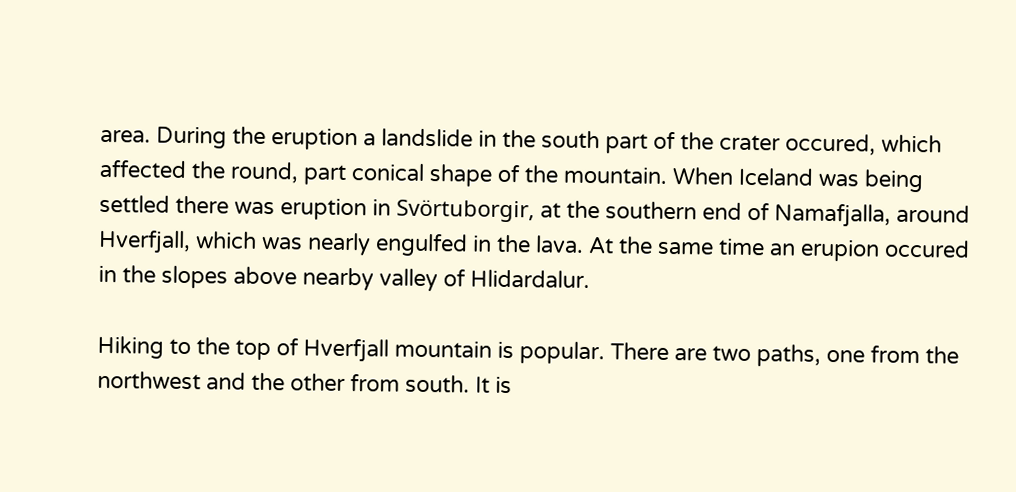area. During the eruption a landslide in the south part of the crater occured, which affected the round, part conical shape of the mountain. When Iceland was being settled there was eruption in Svörtuborgir, at the southern end of Namafjalla, around Hverfjall, which was nearly engulfed in the lava. At the same time an erupion occured in the slopes above nearby valley of Hlidardalur.

Hiking to the top of Hverfjall mountain is popular. There are two paths, one from the northwest and the other from south. It is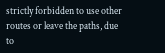strictly forbidden to use other routes or leave the paths, due to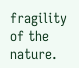fragility of the nature.